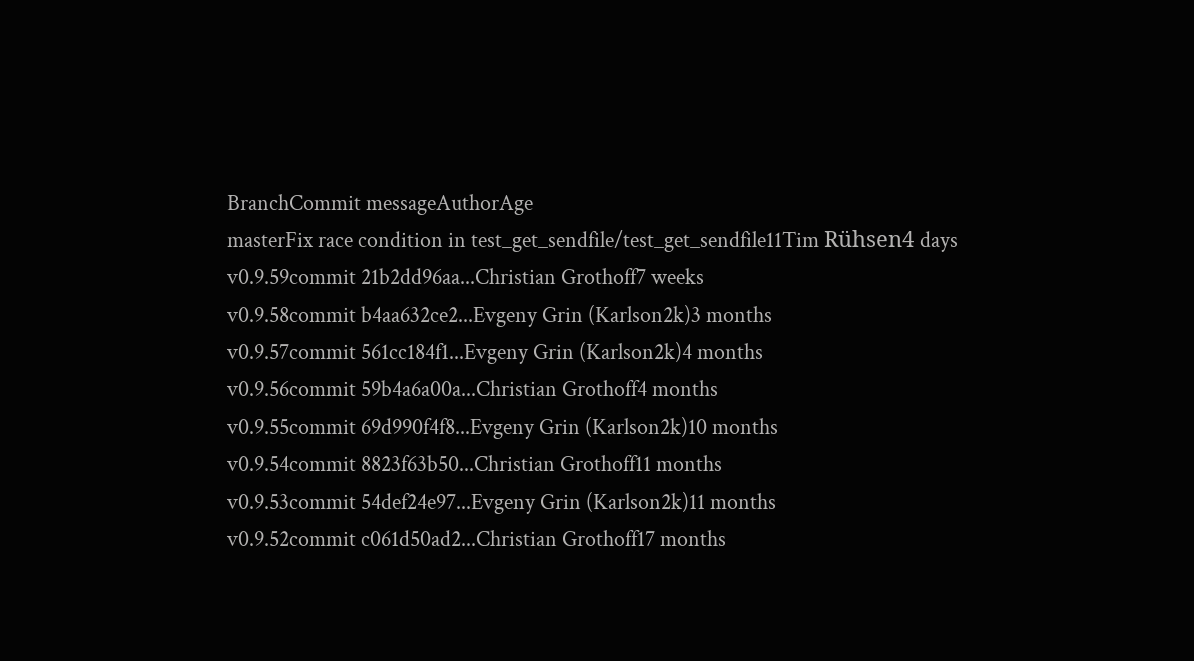BranchCommit messageAuthorAge
masterFix race condition in test_get_sendfile/test_get_sendfile11Tim Rühsen4 days
v0.9.59commit 21b2dd96aa...Christian Grothoff7 weeks
v0.9.58commit b4aa632ce2...Evgeny Grin (Karlson2k)3 months
v0.9.57commit 561cc184f1...Evgeny Grin (Karlson2k)4 months
v0.9.56commit 59b4a6a00a...Christian Grothoff4 months
v0.9.55commit 69d990f4f8...Evgeny Grin (Karlson2k)10 months
v0.9.54commit 8823f63b50...Christian Grothoff11 months
v0.9.53commit 54def24e97...Evgeny Grin (Karlson2k)11 months
v0.9.52commit c061d50ad2...Christian Grothoff17 months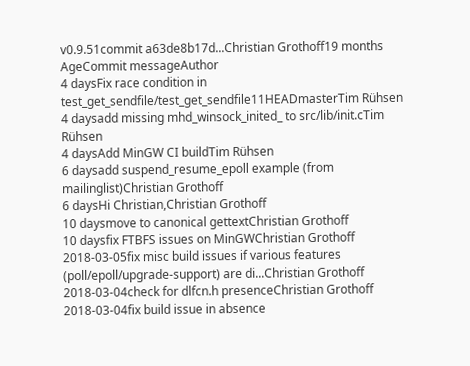v0.9.51commit a63de8b17d...Christian Grothoff19 months
AgeCommit messageAuthor
4 daysFix race condition in test_get_sendfile/test_get_sendfile11HEADmasterTim Rühsen
4 daysadd missing mhd_winsock_inited_ to src/lib/init.cTim Rühsen
4 daysAdd MinGW CI buildTim Rühsen
6 daysadd suspend_resume_epoll example (from mailinglist)Christian Grothoff
6 daysHi Christian,Christian Grothoff
10 daysmove to canonical gettextChristian Grothoff
10 daysfix FTBFS issues on MinGWChristian Grothoff
2018-03-05fix misc build issues if various features (poll/epoll/upgrade-support) are di...Christian Grothoff
2018-03-04check for dlfcn.h presenceChristian Grothoff
2018-03-04fix build issue in absence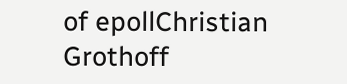of epollChristian Grothoff